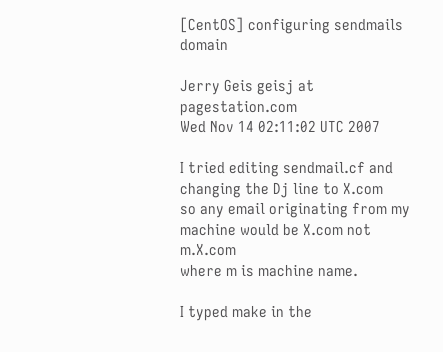[CentOS] configuring sendmails domain

Jerry Geis geisj at pagestation.com
Wed Nov 14 02:11:02 UTC 2007

I tried editing sendmail.cf and changing the Dj line to X.com
so any email originating from my machine would be X.com not m.X.com
where m is machine name.

I typed make in the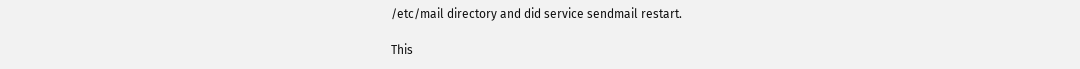/etc/mail directory and did service sendmail restart.

This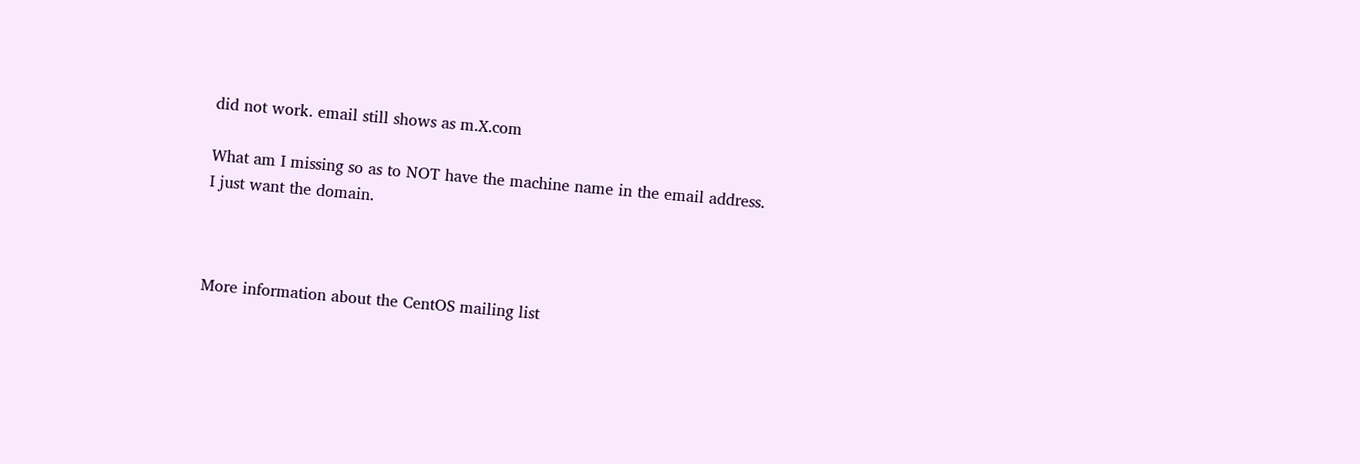did not work. email still shows as m.X.com

What am I missing so as to NOT have the machine name in the email address.
I just want the domain.



More information about the CentOS mailing list